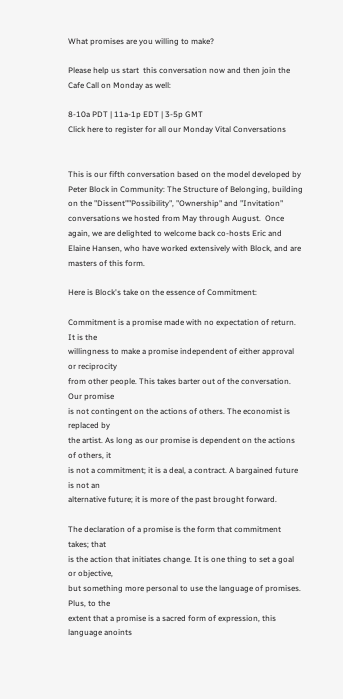What promises are you willing to make?

Please help us start  this conversation now and then join the Cafe Call on Monday as well:

8-10a PDT | 11a-1p EDT | 3-5p GMT
Click here to register for all our Monday Vital Conversations


This is our fifth conversation based on the model developed by Peter Block in Community: The Structure of Belonging, building on the "Dissent""Possibility", "Ownership" and "Invitation" conversations we hosted from May through August.  Once again, we are delighted to welcome back co-hosts Eric and Elaine Hansen, who have worked extensively with Block, and are masters of this form.

Here is Block's take on the essence of Commitment:

Commitment is a promise made with no expectation of return. It is the
willingness to make a promise independent of either approval or reciprocity
from other people. This takes barter out of the conversation. Our promise
is not contingent on the actions of others. The economist is replaced by
the artist. As long as our promise is dependent on the actions of others, it
is not a commitment; it is a deal, a contract. A bargained future is not an
alternative future; it is more of the past brought forward.

The declaration of a promise is the form that commitment takes; that
is the action that initiates change. It is one thing to set a goal or objective,
but something more personal to use the language of promises. Plus, to the
extent that a promise is a sacred form of expression, this language anoints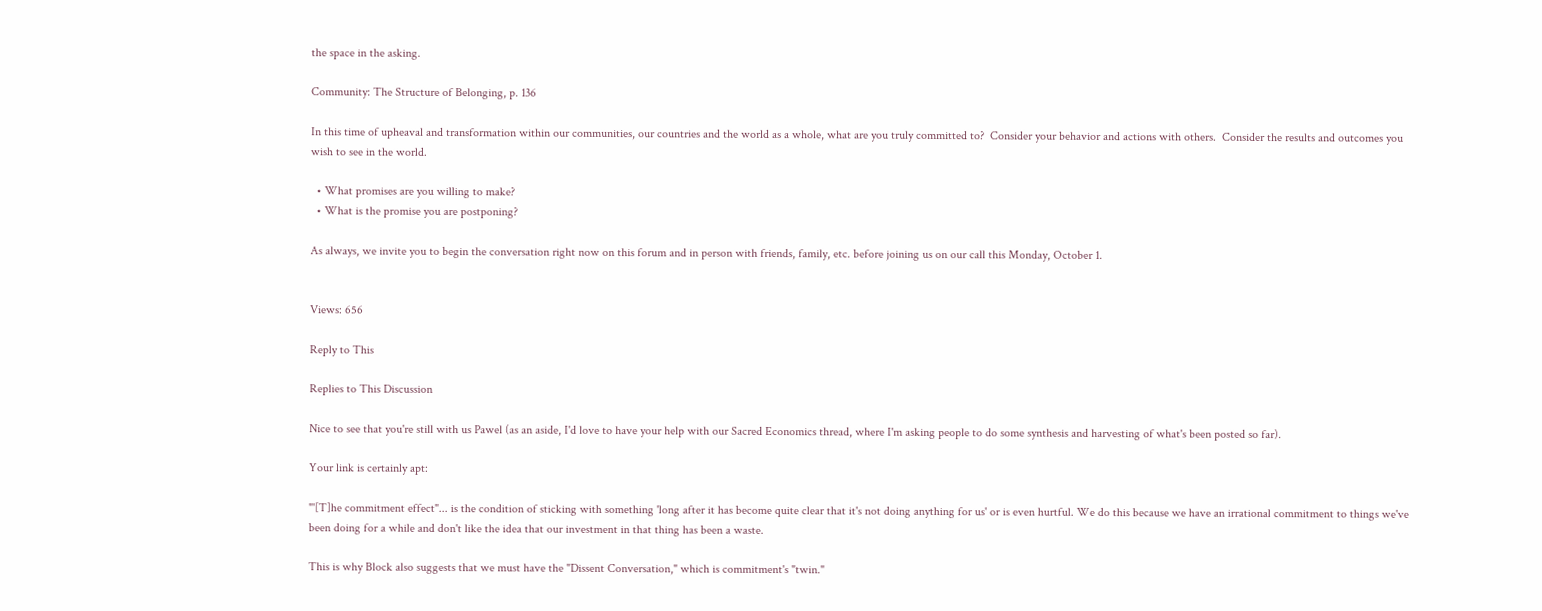the space in the asking.

Community: The Structure of Belonging, p. 136

In this time of upheaval and transformation within our communities, our countries and the world as a whole, what are you truly committed to?  Consider your behavior and actions with others.  Consider the results and outcomes you wish to see in the world.

  • What promises are you willing to make?
  • What is the promise you are postponing?

As always, we invite you to begin the conversation right now on this forum and in person with friends, family, etc. before joining us on our call this Monday, October 1.


Views: 656

Reply to This

Replies to This Discussion

Nice to see that you're still with us Pawel (as an aside, I'd love to have your help with our Sacred Economics thread, where I'm asking people to do some synthesis and harvesting of what's been posted so far).

Your link is certainly apt:

"'[T]he commitment effect"... is the condition of sticking with something 'long after it has become quite clear that it's not doing anything for us' or is even hurtful. We do this because we have an irrational commitment to things we've been doing for a while and don't like the idea that our investment in that thing has been a waste.

This is why Block also suggests that we must have the "Dissent Conversation," which is commitment's "twin."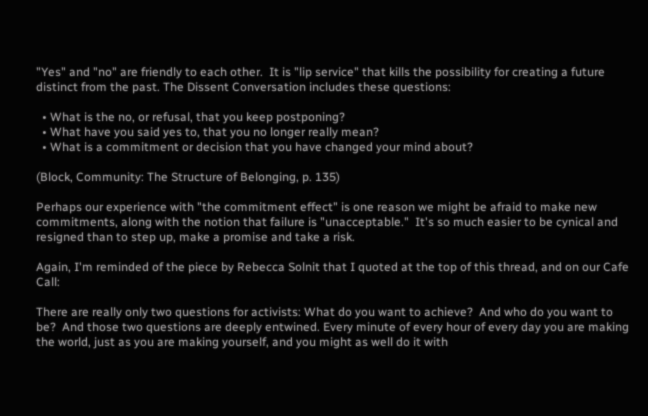"Yes" and "no" are friendly to each other.  It is "lip service" that kills the possibility for creating a future distinct from the past. The Dissent Conversation includes these questions:

  • What is the no, or refusal, that you keep postponing?
  • What have you said yes to, that you no longer really mean?
  • What is a commitment or decision that you have changed your mind about?

(Block, Community: The Structure of Belonging, p. 135)

Perhaps our experience with "the commitment effect" is one reason we might be afraid to make new commitments, along with the notion that failure is "unacceptable."  It's so much easier to be cynical and resigned than to step up, make a promise and take a risk.

Again, I'm reminded of the piece by Rebecca Solnit that I quoted at the top of this thread, and on our Cafe Call:

There are really only two questions for activists: What do you want to achieve?  And who do you want to be?  And those two questions are deeply entwined. Every minute of every hour of every day you are making the world, just as you are making yourself, and you might as well do it with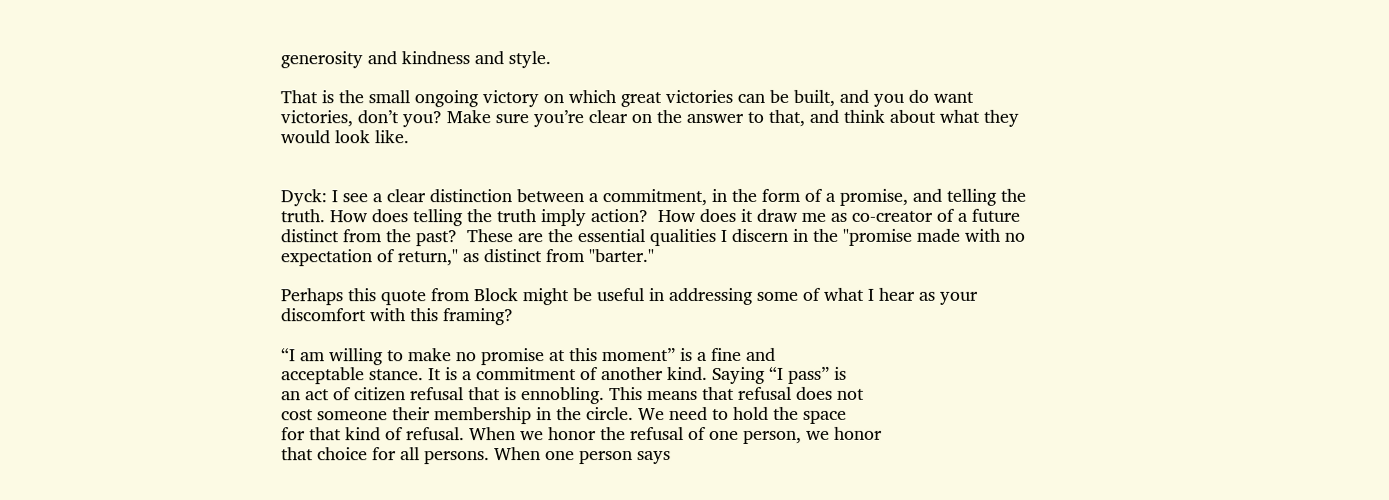generosity and kindness and style.

That is the small ongoing victory on which great victories can be built, and you do want victories, don’t you? Make sure you’re clear on the answer to that, and think about what they would look like.


Dyck: I see a clear distinction between a commitment, in the form of a promise, and telling the truth. How does telling the truth imply action?  How does it draw me as co-creator of a future distinct from the past?  These are the essential qualities I discern in the "promise made with no expectation of return," as distinct from "barter."

Perhaps this quote from Block might be useful in addressing some of what I hear as your discomfort with this framing?

“I am willing to make no promise at this moment” is a fine and
acceptable stance. It is a commitment of another kind. Saying “I pass” is
an act of citizen refusal that is ennobling. This means that refusal does not
cost someone their membership in the circle. We need to hold the space
for that kind of refusal. When we honor the refusal of one person, we honor
that choice for all persons. When one person says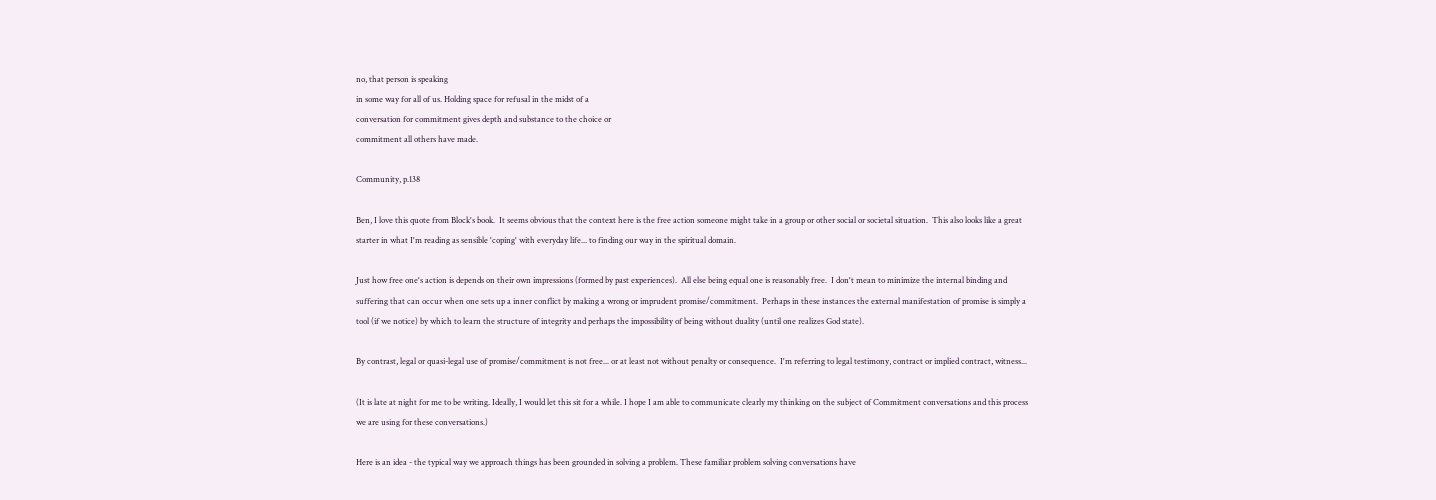no, that person is speaking
in some way for all of us. Holding space for refusal in the midst of a
conversation for commitment gives depth and substance to the choice or
commitment all others have made.

Community, p.138

Ben, I love this quote from Block's book.  It seems obvious that the context here is the free action someone might take in a group or other social or societal situation.  This also looks like a great starter in what I'm reading as sensible 'coping' with everyday life... to finding our way in the spiritual domain.

Just how free one's action is depends on their own impressions (formed by past experiences).  All else being equal one is reasonably free.  I don't mean to minimize the internal binding and suffering that can occur when one sets up a inner conflict by making a wrong or imprudent promise/commitment.  Perhaps in these instances the external manifestation of promise is simply a tool (if we notice) by which to learn the structure of integrity and perhaps the impossibility of being without duality (until one realizes God state).

By contrast, legal or quasi-legal use of promise/commitment is not free... or at least not without penalty or consequence.  I'm referring to legal testimony, contract or implied contract, witness...

(It is late at night for me to be writing. Ideally, I would let this sit for a while. I hope I am able to communicate clearly my thinking on the subject of Commitment conversations and this process we are using for these conversations.)

Here is an idea - the typical way we approach things has been grounded in solving a problem. These familiar problem solving conversations have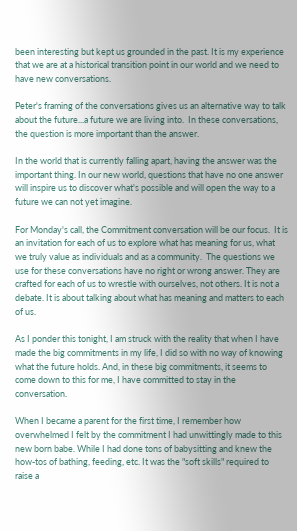been interesting but kept us grounded in the past. It is my experience that we are at a historical transition point in our world and we need to have new conversations.

Peter's framing of the conversations gives us an alternative way to talk about the future...a future we are living into.  In these conversations, the question is more important than the answer.

In the world that is currently falling apart, having the answer was the important thing. In our new world, questions that have no one answer will inspire us to discover what's possible and will open the way to a future we can not yet imagine.

For Monday's call, the Commitment conversation will be our focus.  It is an invitation for each of us to explore what has meaning for us, what we truly value as individuals and as a community.  The questions we use for these conversations have no right or wrong answer. They are crafted for each of us to wrestle with ourselves, not others. It is not a debate. It is about talking about what has meaning and matters to each of us.

As I ponder this tonight, I am struck with the reality that when I have made the big commitments in my life, I did so with no way of knowing what the future holds. And, in these big commitments, it seems to come down to this for me, I have committed to stay in the conversation.

When I became a parent for the first time, I remember how overwhelmed I felt by the commitment I had unwittingly made to this new born babe. While I had done tons of babysitting and knew the how-tos of bathing, feeding, etc. It was the "soft skills" required to raise a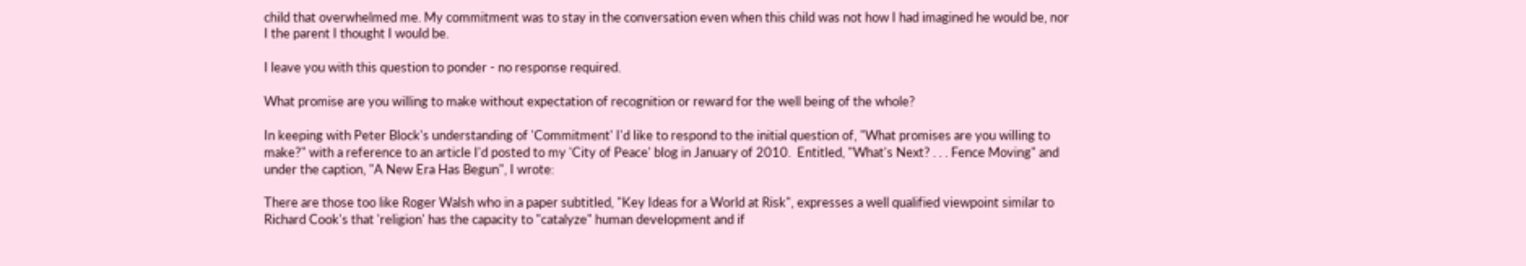child that overwhelmed me. My commitment was to stay in the conversation even when this child was not how I had imagined he would be, nor I the parent I thought I would be.

I leave you with this question to ponder - no response required.

What promise are you willing to make without expectation of recognition or reward for the well being of the whole?

In keeping with Peter Block's understanding of 'Commitment' I'd like to respond to the initial question of, "What promises are you willing to make?" with a reference to an article I'd posted to my 'City of Peace' blog in January of 2010.  Entitled, "What's Next? . . . Fence Moving" and under the caption, "A New Era Has Begun", I wrote:

There are those too like Roger Walsh who in a paper subtitled, "Key Ideas for a World at Risk", expresses a well qualified viewpoint similar to Richard Cook's that 'religion' has the capacity to "catalyze" human development and if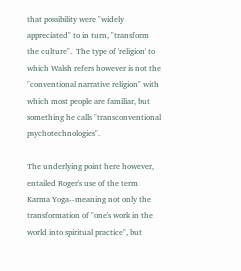that possibility were "widely appreciated" to in turn, "transform the culture".  The type of 'religion' to which Walsh refers however is not the "conventional narrative religion" with which most people are familiar, but something he calls "transconventional psychotechnologies".

The underlying point here however, entailed Roger's use of the term Karma Yoga--meaning not only the transformation of "one's work in the world into spiritual practice", but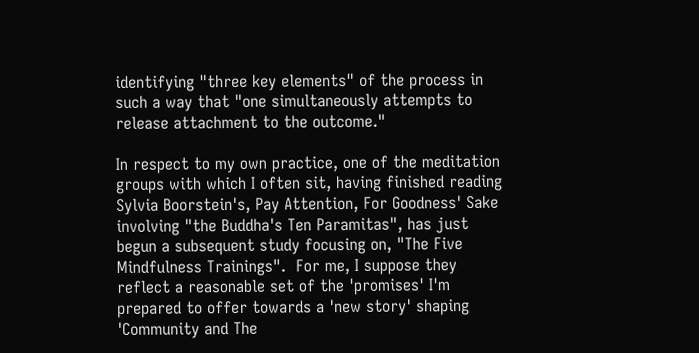identifying "three key elements" of the process in such a way that "one simultaneously attempts to release attachment to the outcome."

In respect to my own practice, one of the meditation groups with which I often sit, having finished reading Sylvia Boorstein's, Pay Attention, For Goodness' Sake involving "the Buddha's Ten Paramitas", has just begun a subsequent study focusing on, "The Five Mindfulness Trainings".  For me, I suppose they reflect a reasonable set of the 'promises' I'm prepared to offer towards a 'new story' shaping 'Community and The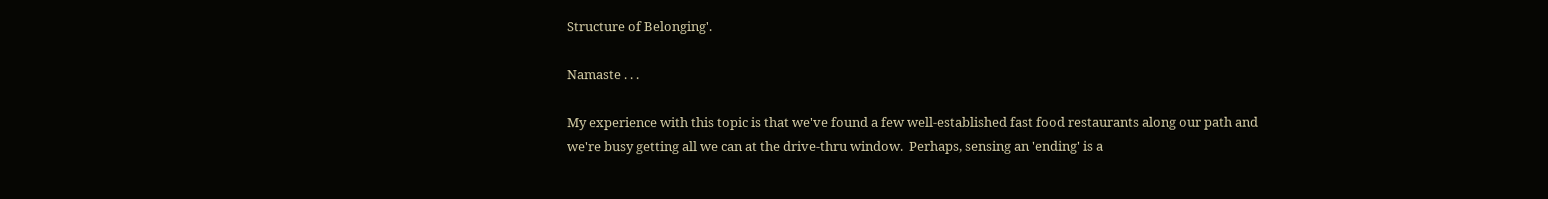Structure of Belonging'.

Namaste . . .

My experience with this topic is that we've found a few well-established fast food restaurants along our path and we're busy getting all we can at the drive-thru window.  Perhaps, sensing an 'ending' is a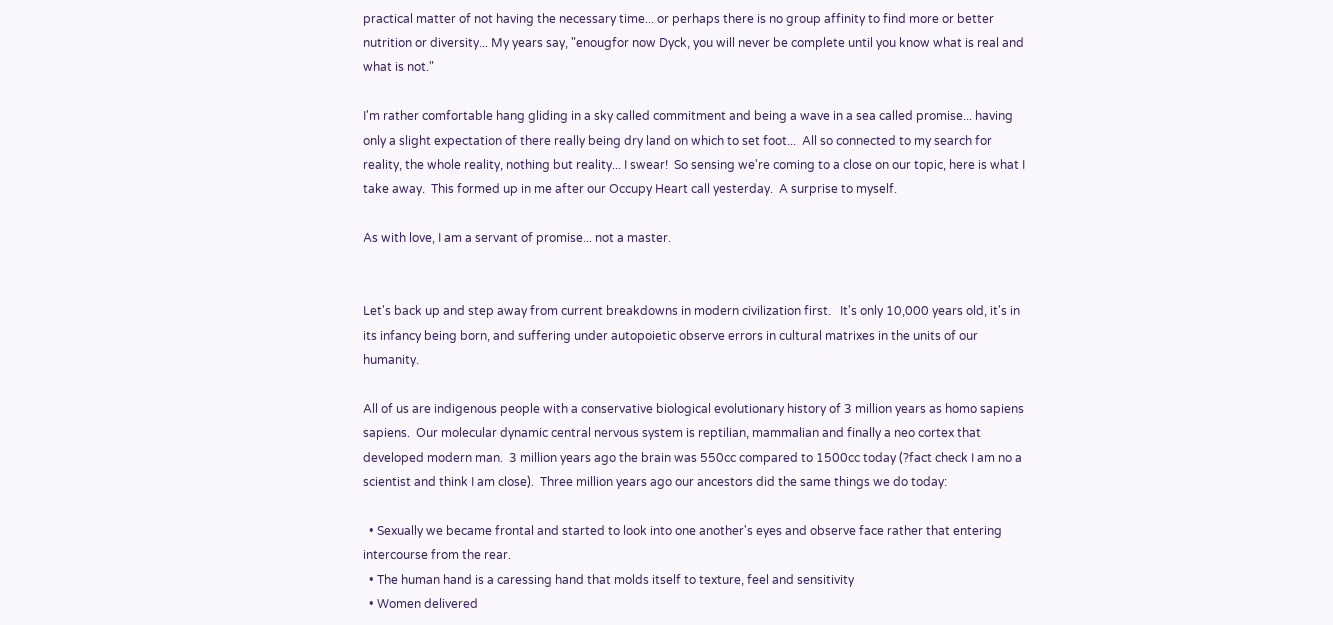practical matter of not having the necessary time... or perhaps there is no group affinity to find more or better nutrition or diversity... My years say, "enougfor now Dyck, you will never be complete until you know what is real and what is not."

I'm rather comfortable hang gliding in a sky called commitment and being a wave in a sea called promise... having only a slight expectation of there really being dry land on which to set foot...  All so connected to my search for reality, the whole reality, nothing but reality... I swear!  So sensing we're coming to a close on our topic, here is what I take away.  This formed up in me after our Occupy Heart call yesterday.  A surprise to myself.

As with love, I am a servant of promise... not a master.


Let's back up and step away from current breakdowns in modern civilization first.   It's only 10,000 years old, it's in its infancy being born, and suffering under autopoietic observe errors in cultural matrixes in the units of our humanity.

All of us are indigenous people with a conservative biological evolutionary history of 3 million years as homo sapiens sapiens.  Our molecular dynamic central nervous system is reptilian, mammalian and finally a neo cortex that developed modern man.  3 million years ago the brain was 550cc compared to 1500cc today (?fact check I am no a scientist and think I am close).  Three million years ago our ancestors did the same things we do today:

  • Sexually we became frontal and started to look into one another's eyes and observe face rather that entering intercourse from the rear.
  • The human hand is a caressing hand that molds itself to texture, feel and sensitivity
  • Women delivered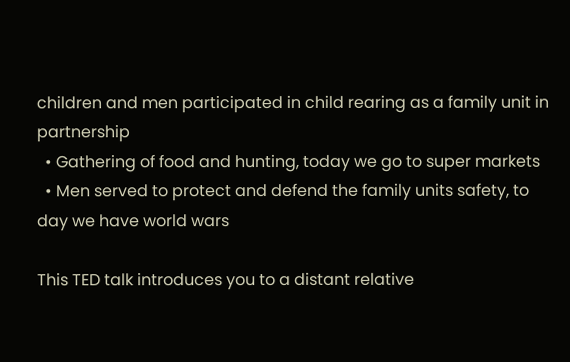children and men participated in child rearing as a family unit in partnership
  • Gathering of food and hunting, today we go to super markets
  • Men served to protect and defend the family units safety, to day we have world wars

This TED talk introduces you to a distant relative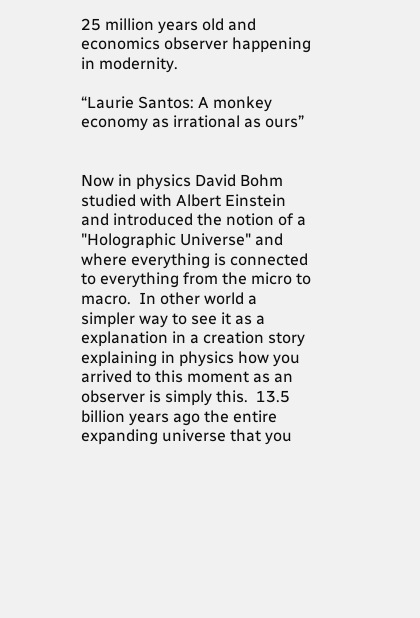25 million years old and economics observer happening in modernity.

“Laurie Santos: A monkey economy as irrational as ours”


Now in physics David Bohm studied with Albert Einstein and introduced the notion of a "Holographic Universe" and where everything is connected to everything from the micro to macro.  In other world a simpler way to see it as a explanation in a creation story explaining in physics how you arrived to this moment as an observer is simply this.  13.5 billion years ago the entire expanding universe that you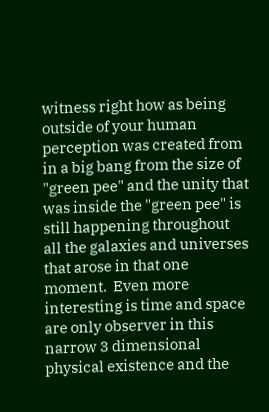witness right how as being outside of your human perception was created from in a big bang from the size of "green pee" and the unity that was inside the "green pee" is still happening throughout all the galaxies and universes that arose in that one moment.  Even more interesting is time and space are only observer in this narrow 3 dimensional physical existence and the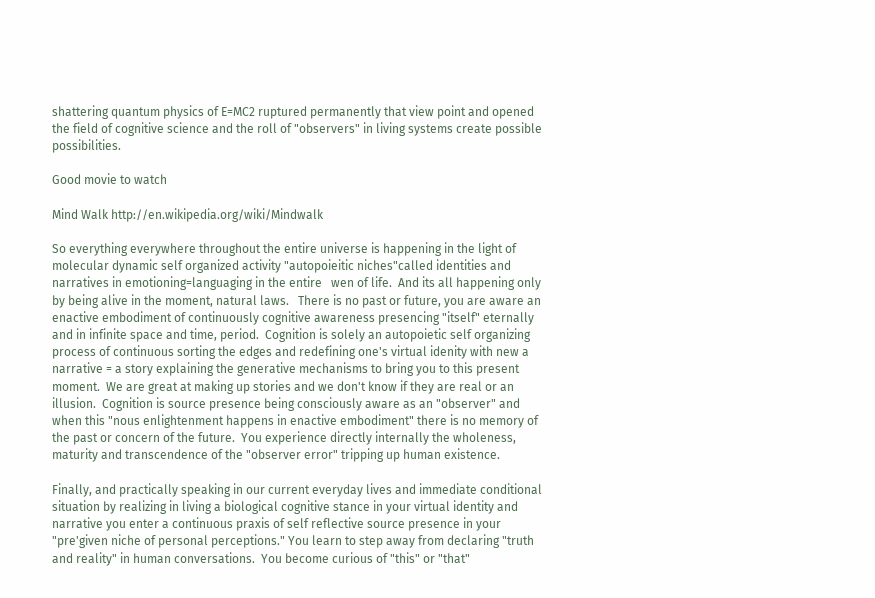shattering quantum physics of E=MC2 ruptured permanently that view point and opened the field of cognitive science and the roll of "observers" in living systems create possible possibilities.

Good movie to watch

Mind Walk http://en.wikipedia.org/wiki/Mindwalk

So everything everywhere throughout the entire universe is happening in the light of molecular dynamic self organized activity "autopoieitic niches"called identities and narratives in emotioning=languaging in the entire   wen of life.  And its all happening only by being alive in the moment, natural laws.   There is no past or future, you are aware an enactive embodiment of continuously cognitive awareness presencing "itself" eternally and in infinite space and time, period.  Cognition is solely an autopoietic self organizing process of continuous sorting the edges and redefining one's virtual idenity with new a narrative = a story explaining the generative mechanisms to bring you to this present moment.  We are great at making up stories and we don't know if they are real or an illusion.  Cognition is source presence being consciously aware as an "observer" and when this "nous enlightenment happens in enactive embodiment" there is no memory of the past or concern of the future.  You experience directly internally the wholeness, maturity and transcendence of the "observer error" tripping up human existence.

Finally, and practically speaking in our current everyday lives and immediate conditional situation by realizing in living a biological cognitive stance in your virtual identity and narrative you enter a continuous praxis of self reflective source presence in your "pre'given niche of personal perceptions." You learn to step away from declaring "truth and reality" in human conversations.  You become curious of "this" or "that"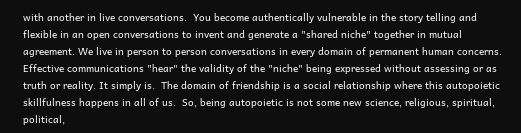with another in live conversations.  You become authentically vulnerable in the story telling and flexible in an open conversations to invent and generate a "shared niche" together in mutual agreement. We live in person to person conversations in every domain of permanent human concerns.  Effective communications "hear" the validity of the "niche" being expressed without assessing or as truth or reality. It simply is.  The domain of friendship is a social relationship where this autopoietic skillfulness happens in all of us.  So, being autopoietic is not some new science, religious, spiritual, political,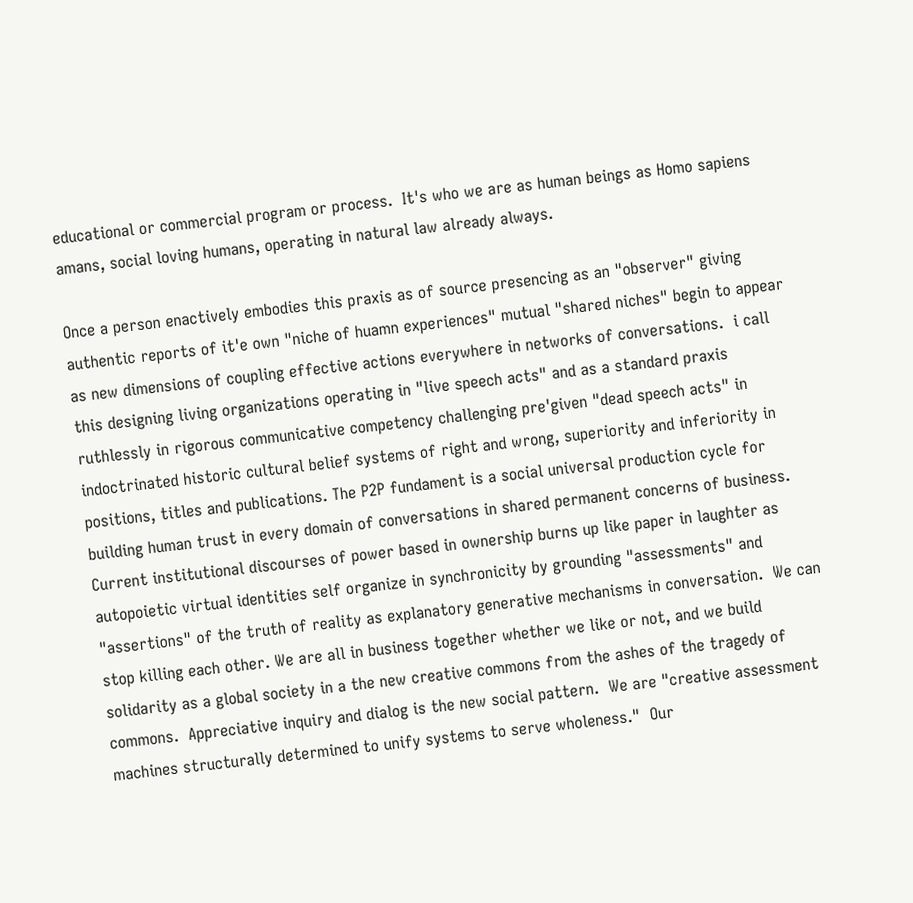educational or commercial program or process.  It's who we are as human beings as Homo sapiens amans, social loving humans, operating in natural law already always.

Once a person enactively embodies this praxis as of source presencing as an "observer" giving authentic reports of it'e own "niche of huamn experiences" mutual "shared niches" begin to appear as new dimensions of coupling effective actions everywhere in networks of conversations.  i call this designing living organizations operating in "live speech acts" and as a standard praxis ruthlessly in rigorous communicative competency challenging pre'given "dead speech acts" in indoctrinated historic cultural belief systems of right and wrong, superiority and inferiority in positions, titles and publications. The P2P fundament is a social universal production cycle for building human trust in every domain of conversations in shared permanent concerns of business.  Current institutional discourses of power based in ownership burns up like paper in laughter as autopoietic virtual identities self organize in synchronicity by grounding "assessments" and "assertions" of the truth of reality as explanatory generative mechanisms in conversation.  We can stop killing each other. We are all in business together whether we like or not, and we build solidarity as a global society in a the new creative commons from the ashes of the tragedy of commons.  Appreciative inquiry and dialog is the new social pattern.  We are "creative assessment machines structurally determined to unify systems to serve wholeness."  Our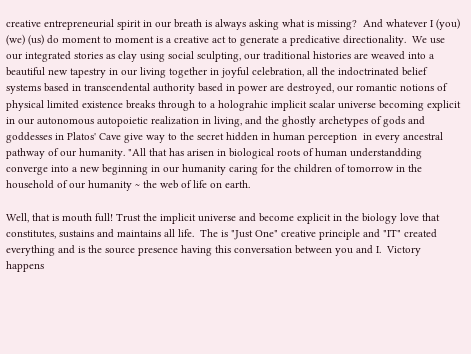creative entrepreneurial spirit in our breath is always asking what is missing?  And whatever I (you) (we) (us) do moment to moment is a creative act to generate a predicative directionality.  We use our integrated stories as clay using social sculpting, our traditional histories are weaved into a beautiful new tapestry in our living together in joyful celebration, all the indoctrinated belief systems based in transcendental authority based in power are destroyed, our romantic notions of physical limited existence breaks through to a holograhic implicit scalar universe becoming explicit in our autonomous autopoietic realization in living, and the ghostly archetypes of gods and goddesses in Platos' Cave give way to the secret hidden in human perception  in every ancestral pathway of our humanity. "All that has arisen in biological roots of human understandding converge into a new beginning in our humanity caring for the children of tomorrow in the household of our humanity ~ the web of life on earth.

Well, that is mouth full! Trust the implicit universe and become explicit in the biology love that constitutes, sustains and maintains all life.  The is "Just One" creative principle and "IT" created everything and is the source presence having this conversation between you and I.  Victory happens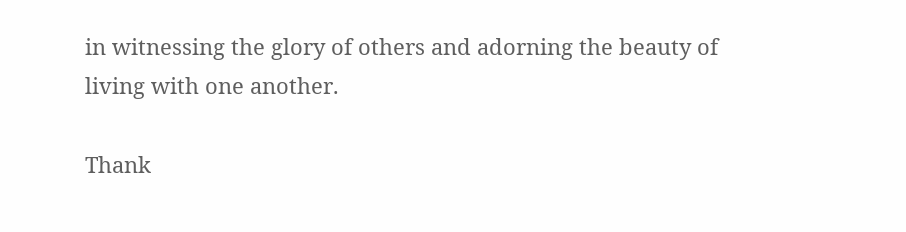in witnessing the glory of others and adorning the beauty of living with one another.

Thank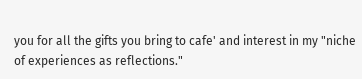you for all the gifts you bring to cafe' and interest in my "niche of experiences as reflections."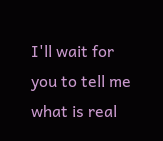I'll wait for you to tell me what is real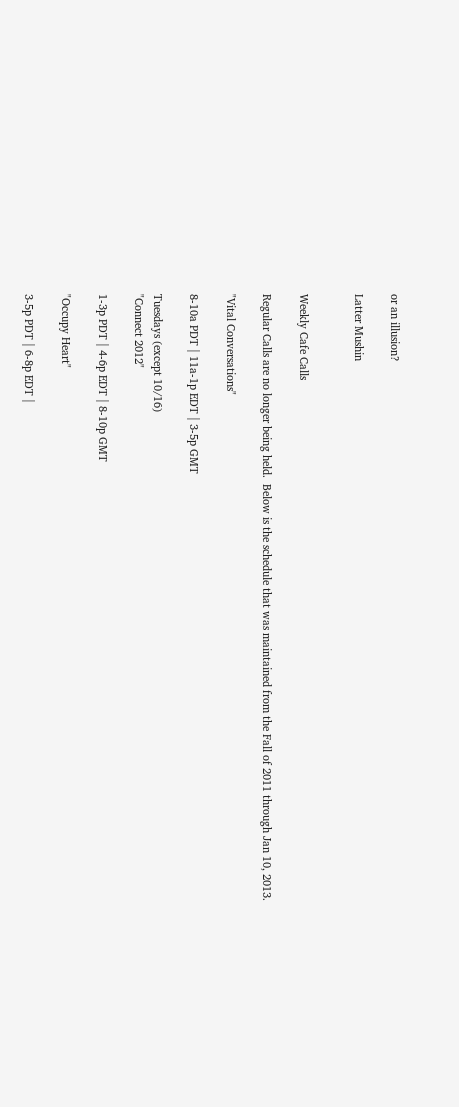or an illusion?

Latter Mushin


Weekly Cafe Calls

Regular Calls are no longer being held.  Below is the schedule that was maintained from the Fall of 2011 through Jan 10, 2013.

"Vital Conversations"

8-10a PDT | 11a-1p EDT | 3-5p GMT

Tuesdays (except 10/16)
"Connect 2012"

1-3p PDT | 4-6p EDT | 8-10p GMT

"Occupy Heart"

3-5p PDT | 6-8p EDT |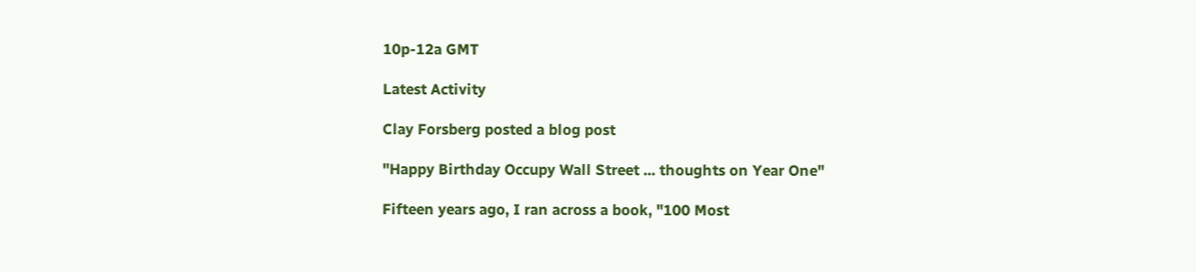10p-12a GMT

Latest Activity

Clay Forsberg posted a blog post

"Happy Birthday Occupy Wall Street ... thoughts on Year One"

Fifteen years ago, I ran across a book, "100 Most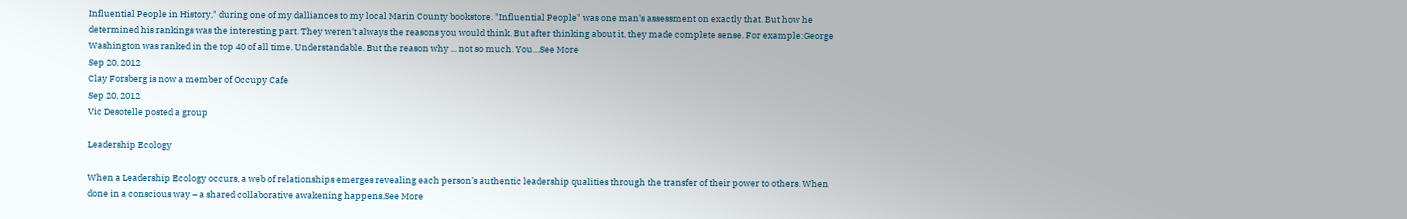Influential People in History," during one of my dalliances to my local Marin County bookstore. "Influential People" was one man's assessment on exactly that. But how he determined his rankings was the interesting part. They weren't always the reasons you would think. But after thinking about it, they made complete sense. For example:George Washington was ranked in the top 40 of all time. Understandable. But the reason why ... not so much. You…See More
Sep 20, 2012
Clay Forsberg is now a member of Occupy Cafe
Sep 20, 2012
Vic Desotelle posted a group

Leadership Ecology

When a Leadership Ecology occurs, a web of relationships emerges revealing each person’s authentic leadership qualities through the transfer of their power to others. When done in a conscious way – a shared collaborative awakening happens.See More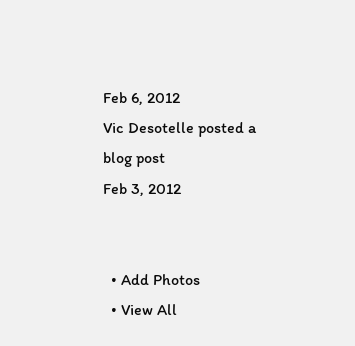Feb 6, 2012
Vic Desotelle posted a blog post
Feb 3, 2012


  • Add Photos
  • View All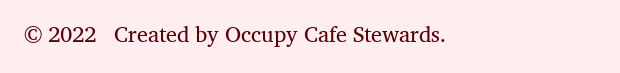© 2022   Created by Occupy Cafe Stewards.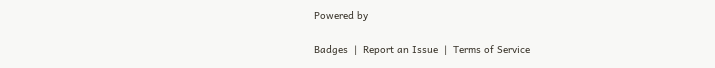Powered by

Badges  |  Report an Issue  |  Terms of Service